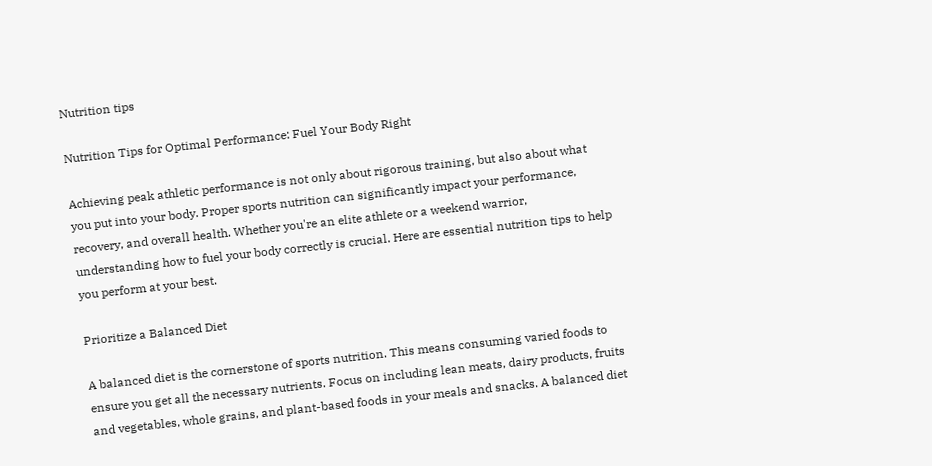Nutrition tips

Nutrition Tips for Optimal Performance: Fuel Your Body Right

Achieving peak athletic performance is not only about rigorous training, but also about what you put into your body. Proper sports nutrition can significantly impact your performance, recovery, and overall health. Whether you're an elite athlete or a weekend warrior, understanding how to fuel your body correctly is crucial. Here are essential nutrition tips to help you perform at your best.

Prioritize a Balanced Diet

A balanced diet is the cornerstone of sports nutrition. This means consuming varied foods to ensure you get all the necessary nutrients. Focus on including lean meats, dairy products, fruits and vegetables, whole grains, and plant-based foods in your meals and snacks. A balanced diet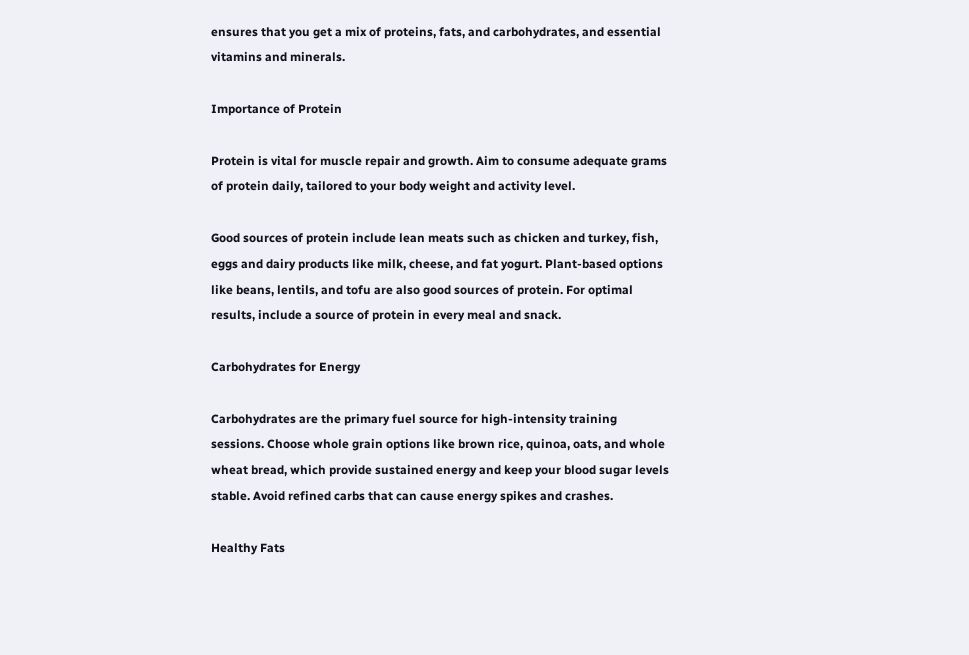ensures that you get a mix of proteins, fats, and carbohydrates, and essential vitamins and minerals.

Importance of Protein

Protein is vital for muscle repair and growth. Aim to consume adequate grams of protein daily, tailored to your body weight and activity level.

Good sources of protein include lean meats such as chicken and turkey, fish, eggs and dairy products like milk, cheese, and fat yogurt. Plant-based options like beans, lentils, and tofu are also good sources of protein. For optimal results, include a source of protein in every meal and snack.

Carbohydrates for Energy

Carbohydrates are the primary fuel source for high-intensity training sessions. Choose whole grain options like brown rice, quinoa, oats, and whole wheat bread, which provide sustained energy and keep your blood sugar levels stable. Avoid refined carbs that can cause energy spikes and crashes.

Healthy Fats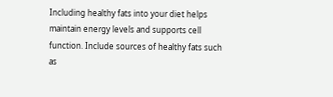Including healthy fats into your diet helps maintain energy levels and supports cell function. Include sources of healthy fats such as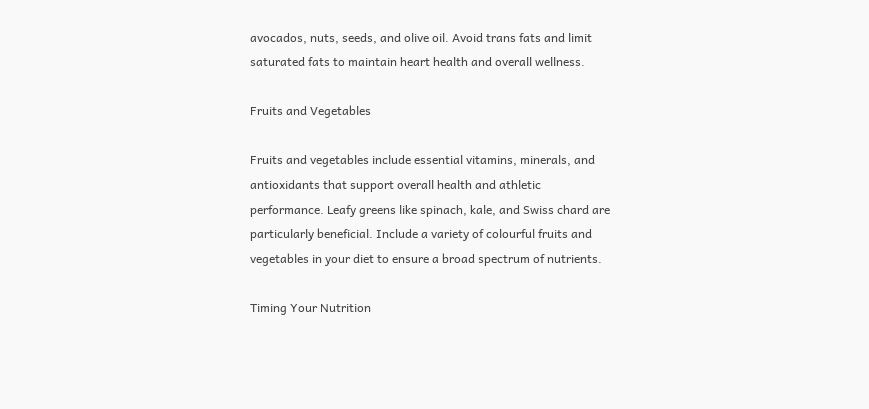avocados, nuts, seeds, and olive oil. Avoid trans fats and limit saturated fats to maintain heart health and overall wellness.

Fruits and Vegetables

Fruits and vegetables include essential vitamins, minerals, and antioxidants that support overall health and athletic performance. Leafy greens like spinach, kale, and Swiss chard are particularly beneficial. Include a variety of colourful fruits and vegetables in your diet to ensure a broad spectrum of nutrients.

Timing Your Nutrition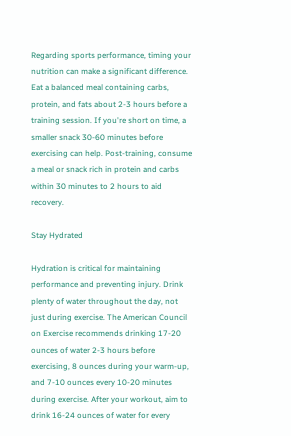Regarding sports performance, timing your nutrition can make a significant difference. Eat a balanced meal containing carbs, protein, and fats about 2-3 hours before a training session. If you're short on time, a smaller snack 30-60 minutes before exercising can help. Post-training, consume a meal or snack rich in protein and carbs within 30 minutes to 2 hours to aid recovery.

Stay Hydrated

Hydration is critical for maintaining performance and preventing injury. Drink plenty of water throughout the day, not just during exercise. The American Council on Exercise recommends drinking 17-20 ounces of water 2-3 hours before exercising, 8 ounces during your warm-up, and 7-10 ounces every 10-20 minutes during exercise. After your workout, aim to drink 16-24 ounces of water for every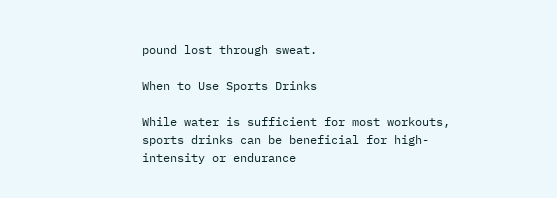pound lost through sweat.

When to Use Sports Drinks

While water is sufficient for most workouts, sports drinks can be beneficial for high-intensity or endurance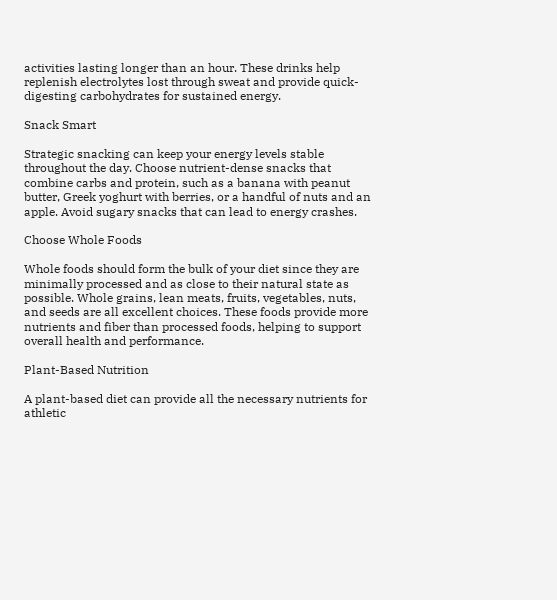activities lasting longer than an hour. These drinks help replenish electrolytes lost through sweat and provide quick-digesting carbohydrates for sustained energy.

Snack Smart

Strategic snacking can keep your energy levels stable throughout the day. Choose nutrient-dense snacks that combine carbs and protein, such as a banana with peanut butter, Greek yoghurt with berries, or a handful of nuts and an apple. Avoid sugary snacks that can lead to energy crashes.

Choose Whole Foods

Whole foods should form the bulk of your diet since they are minimally processed and as close to their natural state as possible. Whole grains, lean meats, fruits, vegetables, nuts, and seeds are all excellent choices. These foods provide more nutrients and fiber than processed foods, helping to support overall health and performance.

Plant-Based Nutrition

A plant-based diet can provide all the necessary nutrients for athletic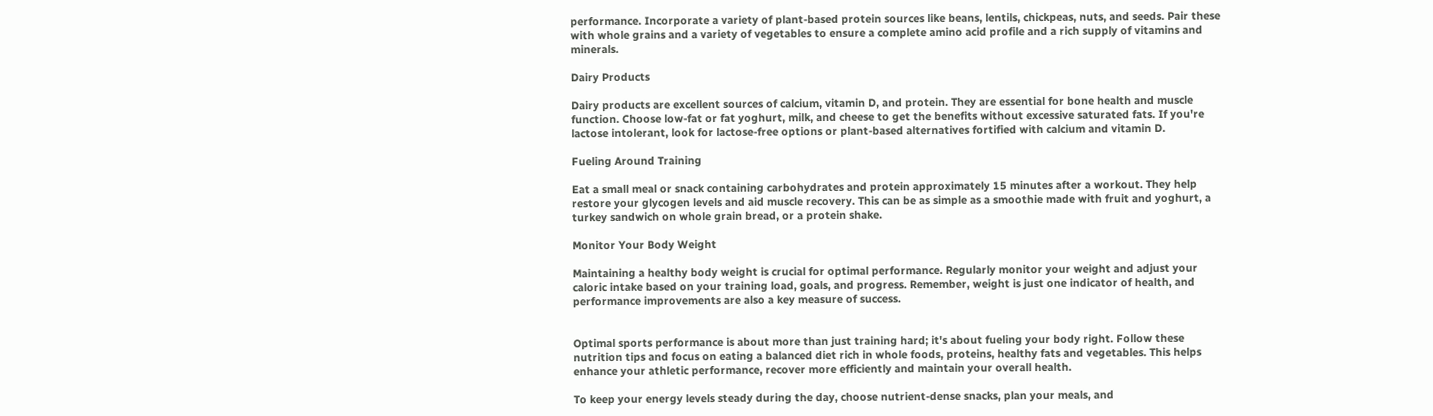performance. Incorporate a variety of plant-based protein sources like beans, lentils, chickpeas, nuts, and seeds. Pair these with whole grains and a variety of vegetables to ensure a complete amino acid profile and a rich supply of vitamins and minerals.

Dairy Products

Dairy products are excellent sources of calcium, vitamin D, and protein. They are essential for bone health and muscle function. Choose low-fat or fat yoghurt, milk, and cheese to get the benefits without excessive saturated fats. If you're lactose intolerant, look for lactose-free options or plant-based alternatives fortified with calcium and vitamin D.

Fueling Around Training

Eat a small meal or snack containing carbohydrates and protein approximately 15 minutes after a workout. They help restore your glycogen levels and aid muscle recovery. This can be as simple as a smoothie made with fruit and yoghurt, a turkey sandwich on whole grain bread, or a protein shake.

Monitor Your Body Weight

Maintaining a healthy body weight is crucial for optimal performance. Regularly monitor your weight and adjust your caloric intake based on your training load, goals, and progress. Remember, weight is just one indicator of health, and performance improvements are also a key measure of success.


Optimal sports performance is about more than just training hard; it's about fueling your body right. Follow these nutrition tips and focus on eating a balanced diet rich in whole foods, proteins, healthy fats and vegetables. This helps enhance your athletic performance, recover more efficiently and maintain your overall health.

To keep your energy levels steady during the day, choose nutrient-dense snacks, plan your meals, and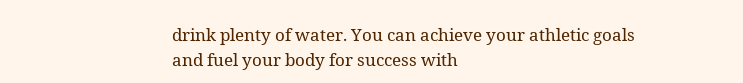drink plenty of water. You can achieve your athletic goals and fuel your body for success with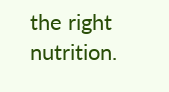the right nutrition.